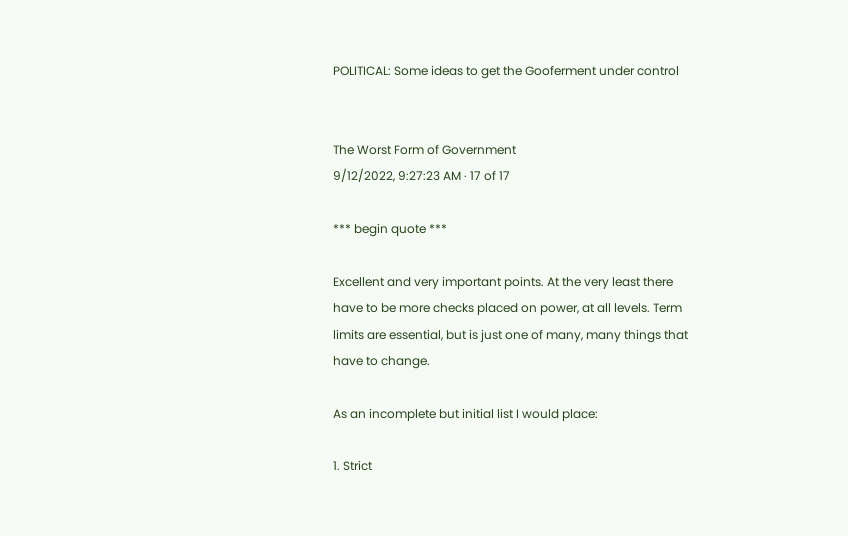POLITICAL: Some ideas to get the Gooferment under control


The Worst Form of Government
9/12/2022, 9:27:23 AM · 17 of 17

*** begin quote ***

Excellent and very important points. At the very least there have to be more checks placed on power, at all levels. Term limits are essential, but is just one of many, many things that have to change.

As an incomplete but initial list I would place:

1. Strict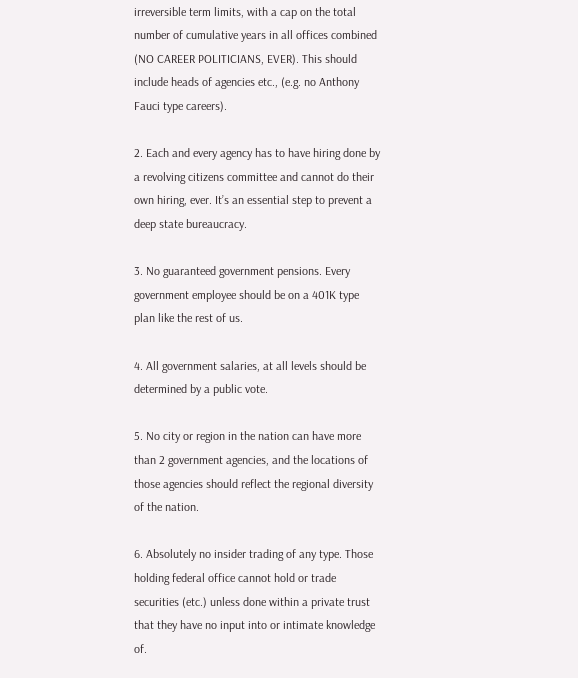irreversible term limits, with a cap on the total number of cumulative years in all offices combined (NO CAREER POLITICIANS, EVER). This should include heads of agencies etc., (e.g. no Anthony Fauci type careers).

2. Each and every agency has to have hiring done by a revolving citizens committee and cannot do their own hiring, ever. It’s an essential step to prevent a deep state bureaucracy.

3. No guaranteed government pensions. Every government employee should be on a 401K type plan like the rest of us.

4. All government salaries, at all levels should be determined by a public vote.

5. No city or region in the nation can have more than 2 government agencies, and the locations of those agencies should reflect the regional diversity of the nation.

6. Absolutely no insider trading of any type. Those holding federal office cannot hold or trade securities (etc.) unless done within a private trust that they have no input into or intimate knowledge of.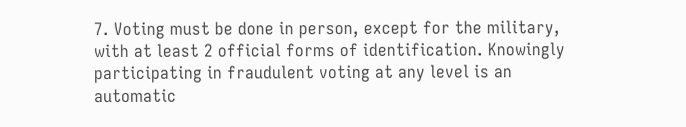7. Voting must be done in person, except for the military, with at least 2 official forms of identification. Knowingly participating in fraudulent voting at any level is an automatic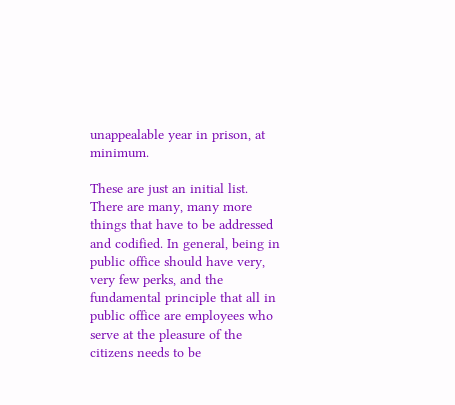unappealable year in prison, at minimum.

These are just an initial list. There are many, many more things that have to be addressed and codified. In general, being in public office should have very, very few perks, and the fundamental principle that all in public office are employees who serve at the pleasure of the citizens needs to be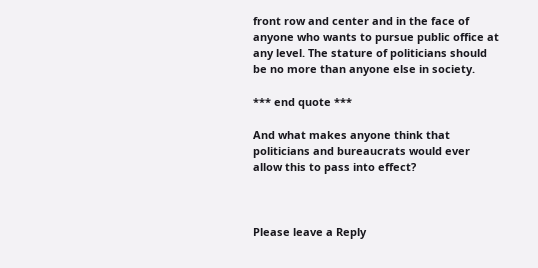front row and center and in the face of anyone who wants to pursue public office at any level. The stature of politicians should be no more than anyone else in society.

*** end quote ***

And what makes anyone think that politicians and bureaucrats would ever allow this to pass into effect?



Please leave a Reply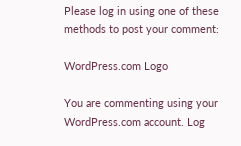Please log in using one of these methods to post your comment:

WordPress.com Logo

You are commenting using your WordPress.com account. Log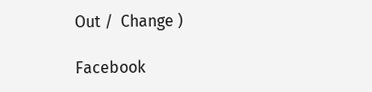Out /  Change )

Facebook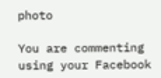photo

You are commenting using your Facebook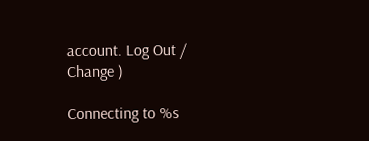account. Log Out /  Change )

Connecting to %s